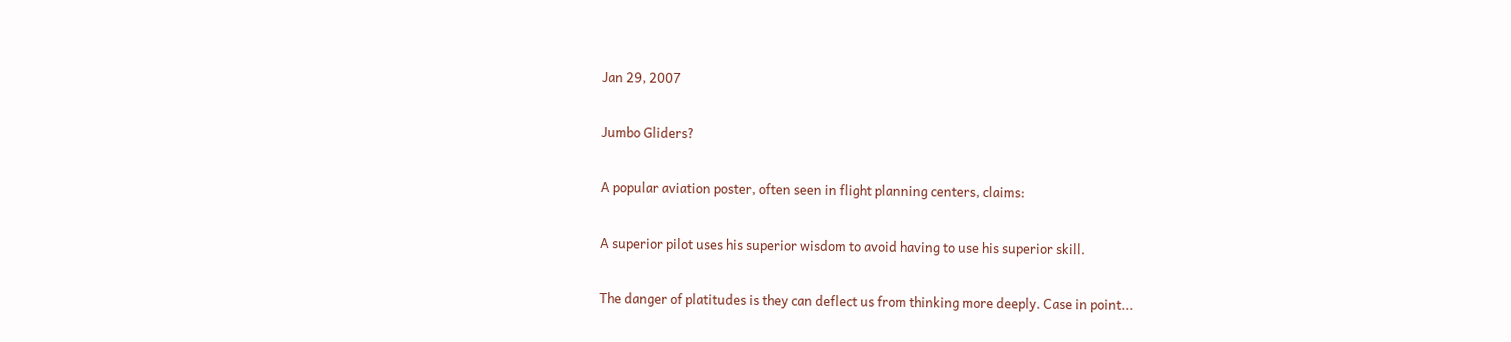Jan 29, 2007

Jumbo Gliders?

A popular aviation poster, often seen in flight planning centers, claims:

A superior pilot uses his superior wisdom to avoid having to use his superior skill.

The danger of platitudes is they can deflect us from thinking more deeply. Case in point...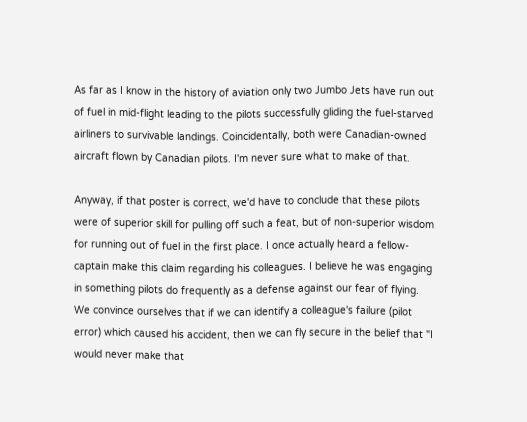As far as I know in the history of aviation only two Jumbo Jets have run out of fuel in mid-flight leading to the pilots successfully gliding the fuel-starved airliners to survivable landings. Coincidentally, both were Canadian-owned aircraft flown by Canadian pilots. I'm never sure what to make of that.

Anyway, if that poster is correct, we'd have to conclude that these pilots were of superior skill for pulling off such a feat, but of non-superior wisdom for running out of fuel in the first place. I once actually heard a fellow-captain make this claim regarding his colleagues. I believe he was engaging in something pilots do frequently as a defense against our fear of flying. We convince ourselves that if we can identify a colleague's failure (pilot error) which caused his accident, then we can fly secure in the belief that "I would never make that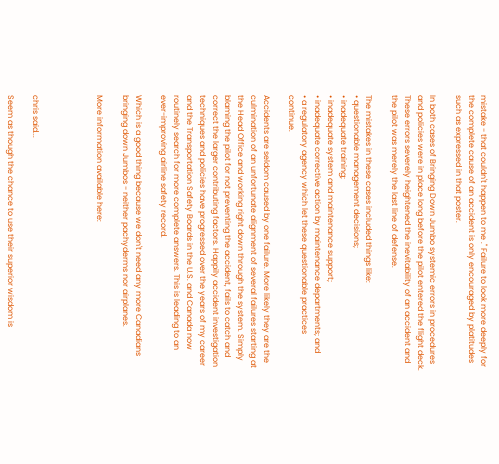mistake - that couldn't happen to me ." Failure to look more deeply for the complete cause of an accident is only encouraged by platitudes such as expressed in that poster.

In both cases of Bringing Down Jumbo systemic errors in procedures and policies were in place long before the pilot entered the flight deck. These errors severely heightened the inevitability of an accident and the pilot was merely the last line of defense.

The mistakes in these cases included things like:
• questionable management decisions;
• inadequate training;
• inadequate system and maintenance support;
• inadequate corrective action by maintenance departments; and
• a regulatory agency which let these questionable practices continue.

Accidents are seldom caused by one failure. More likely they are the culmination of an unfortunate alignment of several failures starting at the Head Office and working right down through the system. Simply blaming the pilot for not preventing the accident, fails to catch and correct the larger contributing factors. Happily accident investigation techniques and policies have progressed over the years of my career and the Transportation Safety Boards in the U.S. and Canada now routinely search for more complete answers. This is leading to an ever-improving airline safety record.

Which is a good thing because we don't need any more Canadians bringing down Jumbos - neither pachyderms nor airplanes.

More information available here:




chris said...

Seem as though the chance to use their superior wisdom is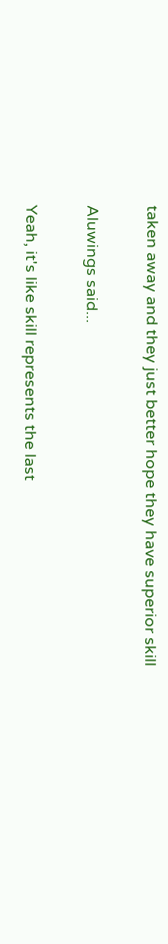taken away and they just better hope they have superior skill

Aluwings said...

Yeah, it's like skill represents the last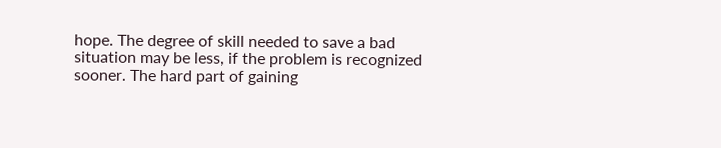hope. The degree of skill needed to save a bad situation may be less, if the problem is recognized sooner. The hard part of gaining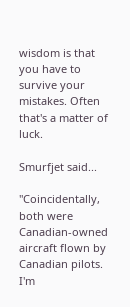wisdom is that you have to survive your mistakes. Often that's a matter of luck.

Smurfjet said...

"Coincidentally, both were Canadian-owned aircraft flown by Canadian pilots. I'm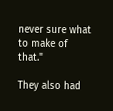never sure what to make of that."

They also had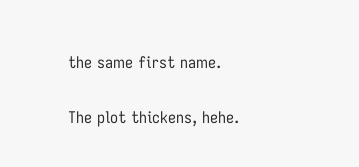the same first name.

The plot thickens, hehe.